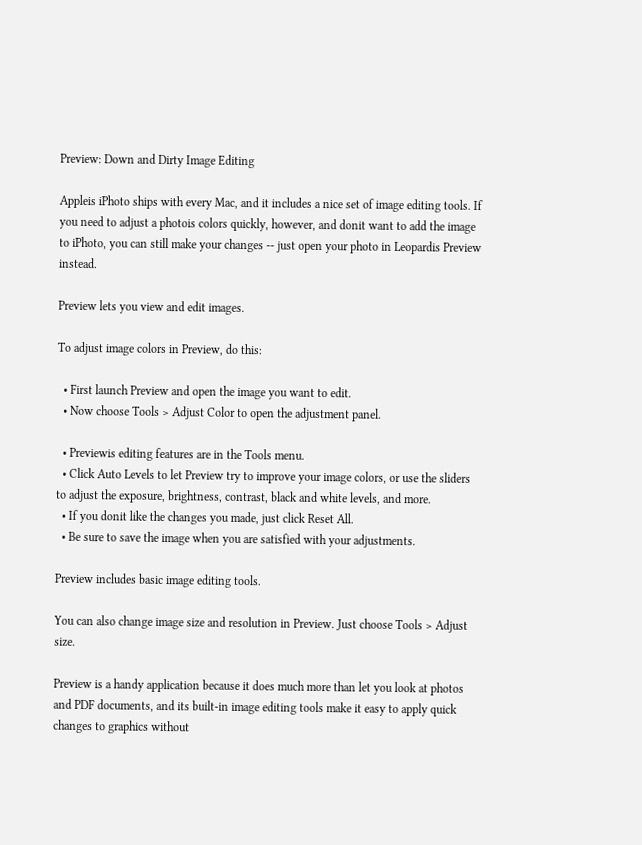Preview: Down and Dirty Image Editing

Appleis iPhoto ships with every Mac, and it includes a nice set of image editing tools. If you need to adjust a photois colors quickly, however, and donit want to add the image to iPhoto, you can still make your changes -- just open your photo in Leopardis Preview instead.

Preview lets you view and edit images.

To adjust image colors in Preview, do this:

  • First launch Preview and open the image you want to edit.
  • Now choose Tools > Adjust Color to open the adjustment panel.

  • Previewis editing features are in the Tools menu.
  • Click Auto Levels to let Preview try to improve your image colors, or use the sliders to adjust the exposure, brightness, contrast, black and white levels, and more.
  • If you donit like the changes you made, just click Reset All.
  • Be sure to save the image when you are satisfied with your adjustments.

Preview includes basic image editing tools.

You can also change image size and resolution in Preview. Just choose Tools > Adjust size.

Preview is a handy application because it does much more than let you look at photos and PDF documents, and its built-in image editing tools make it easy to apply quick changes to graphics without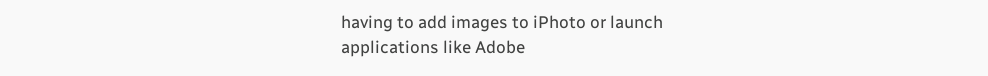having to add images to iPhoto or launch applications like Adobe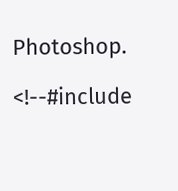Photoshop.

<!--#include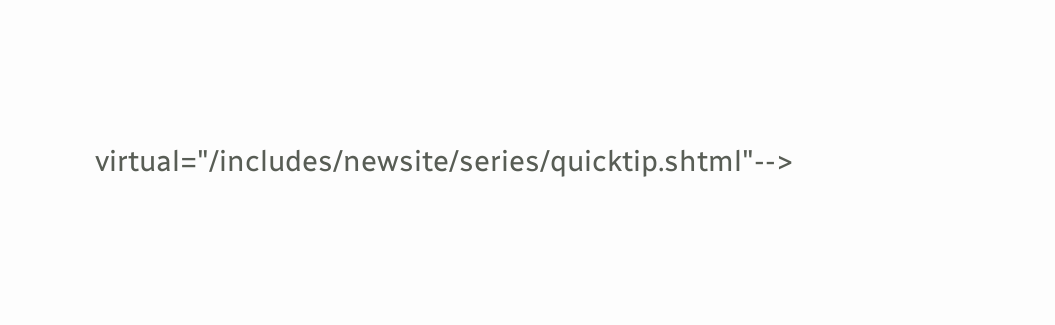virtual="/includes/newsite/series/quicktip.shtml"-->